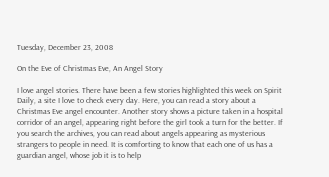Tuesday, December 23, 2008

On the Eve of Christmas Eve, An Angel Story

I love angel stories. There have been a few stories highlighted this week on Spirit Daily, a site I love to check every day. Here, you can read a story about a Christmas Eve angel encounter. Another story shows a picture taken in a hospital corridor of an angel, appearing right before the girl took a turn for the better. If you search the archives, you can read about angels appearing as mysterious strangers to people in need. It is comforting to know that each one of us has a guardian angel, whose job it is to help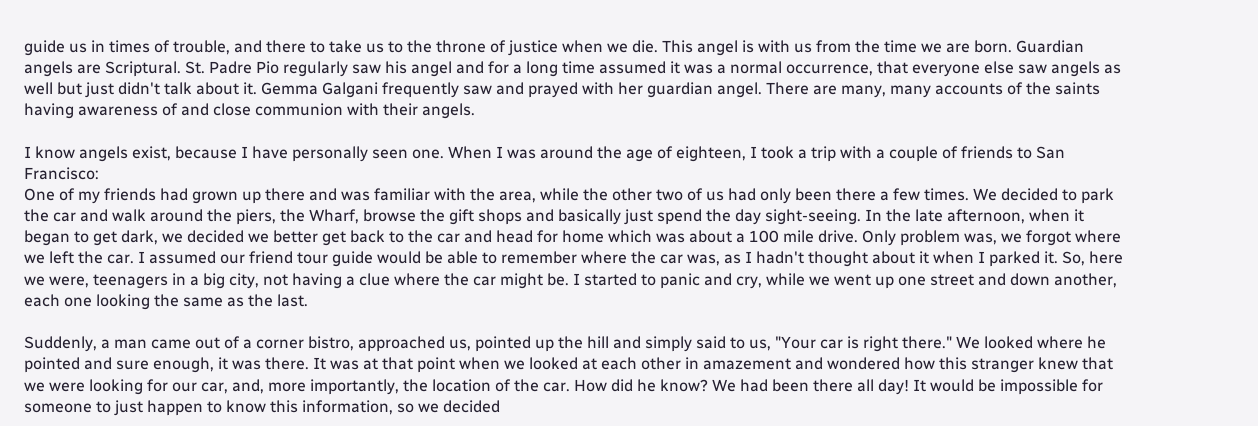guide us in times of trouble, and there to take us to the throne of justice when we die. This angel is with us from the time we are born. Guardian angels are Scriptural. St. Padre Pio regularly saw his angel and for a long time assumed it was a normal occurrence, that everyone else saw angels as well but just didn't talk about it. Gemma Galgani frequently saw and prayed with her guardian angel. There are many, many accounts of the saints having awareness of and close communion with their angels.

I know angels exist, because I have personally seen one. When I was around the age of eighteen, I took a trip with a couple of friends to San Francisco:
One of my friends had grown up there and was familiar with the area, while the other two of us had only been there a few times. We decided to park the car and walk around the piers, the Wharf, browse the gift shops and basically just spend the day sight-seeing. In the late afternoon, when it began to get dark, we decided we better get back to the car and head for home which was about a 100 mile drive. Only problem was, we forgot where we left the car. I assumed our friend tour guide would be able to remember where the car was, as I hadn't thought about it when I parked it. So, here we were, teenagers in a big city, not having a clue where the car might be. I started to panic and cry, while we went up one street and down another, each one looking the same as the last.

Suddenly, a man came out of a corner bistro, approached us, pointed up the hill and simply said to us, "Your car is right there." We looked where he pointed and sure enough, it was there. It was at that point when we looked at each other in amazement and wondered how this stranger knew that we were looking for our car, and, more importantly, the location of the car. How did he know? We had been there all day! It would be impossible for someone to just happen to know this information, so we decided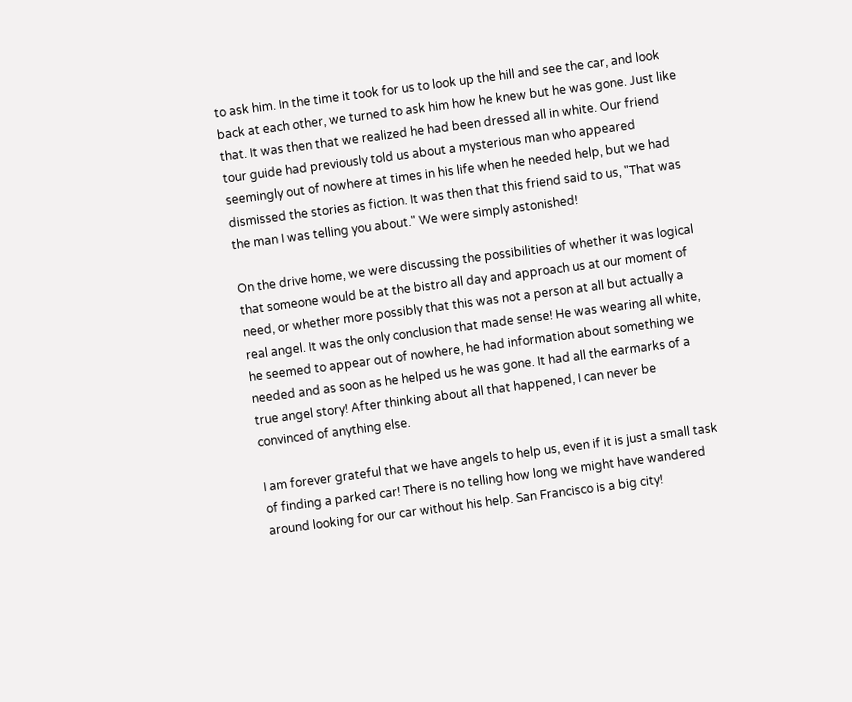to ask him. In the time it took for us to look up the hill and see the car, and look back at each other, we turned to ask him how he knew but he was gone. Just like that. It was then that we realized he had been dressed all in white. Our friend tour guide had previously told us about a mysterious man who appeared seemingly out of nowhere at times in his life when he needed help, but we had dismissed the stories as fiction. It was then that this friend said to us, "That was the man I was telling you about." We were simply astonished!

On the drive home, we were discussing the possibilities of whether it was logical that someone would be at the bistro all day and approach us at our moment of need, or whether more possibly that this was not a person at all but actually a real angel. It was the only conclusion that made sense! He was wearing all white, he seemed to appear out of nowhere, he had information about something we needed and as soon as he helped us he was gone. It had all the earmarks of a true angel story! After thinking about all that happened, I can never be convinced of anything else.

I am forever grateful that we have angels to help us, even if it is just a small task of finding a parked car! There is no telling how long we might have wandered around looking for our car without his help. San Francisco is a big city!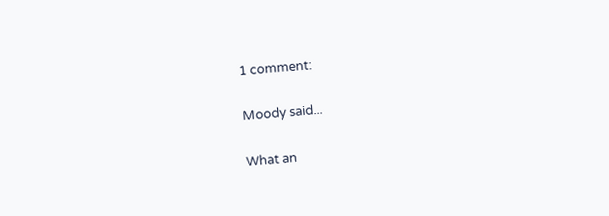1 comment:

Moody said...

What an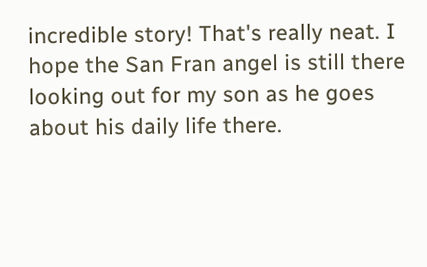incredible story! That's really neat. I hope the San Fran angel is still there looking out for my son as he goes about his daily life there.